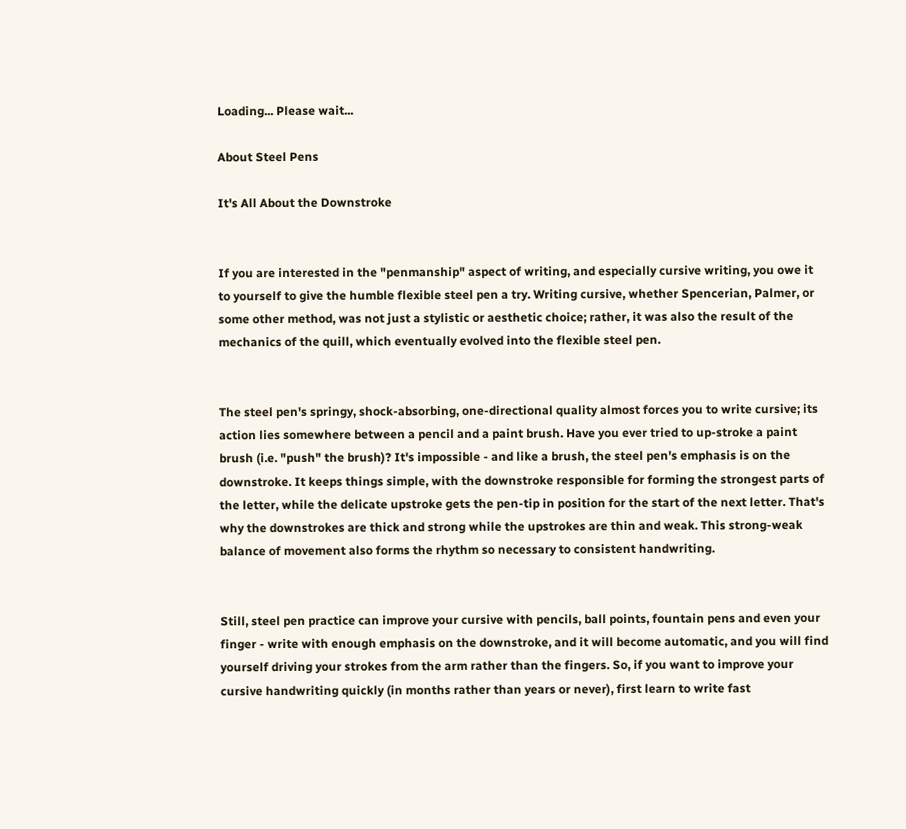Loading... Please wait...

About Steel Pens

It's All About the Downstroke


If you are interested in the "penmanship" aspect of writing, and especially cursive writing, you owe it to yourself to give the humble flexible steel pen a try. Writing cursive, whether Spencerian, Palmer, or some other method, was not just a stylistic or aesthetic choice; rather, it was also the result of the mechanics of the quill, which eventually evolved into the flexible steel pen.


The steel pen's springy, shock-absorbing, one-directional quality almost forces you to write cursive; its action lies somewhere between a pencil and a paint brush. Have you ever tried to up-stroke a paint brush (i.e. "push" the brush)? It's impossible - and like a brush, the steel pen's emphasis is on the downstroke. It keeps things simple, with the downstroke responsible for forming the strongest parts of the letter, while the delicate upstroke gets the pen-tip in position for the start of the next letter. That's why the downstrokes are thick and strong while the upstrokes are thin and weak. This strong-weak balance of movement also forms the rhythm so necessary to consistent handwriting.


Still, steel pen practice can improve your cursive with pencils, ball points, fountain pens and even your finger - write with enough emphasis on the downstroke, and it will become automatic, and you will find yourself driving your strokes from the arm rather than the fingers. So, if you want to improve your cursive handwriting quickly (in months rather than years or never), first learn to write fast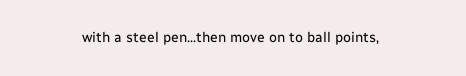with a steel pen...then move on to ball points,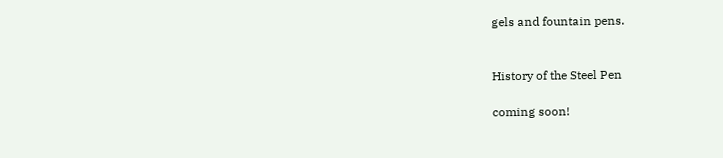gels and fountain pens.


History of the Steel Pen

coming soon!